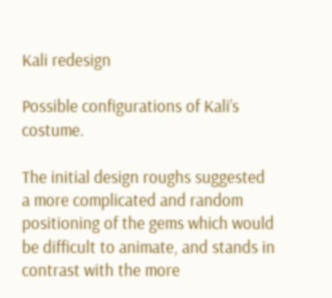Kali redesign

Possible configurations of Kali’s costume.

The initial design roughs suggested a more complicated and random positioning of the gems which would be difficult to animate, and stands in contrast with the more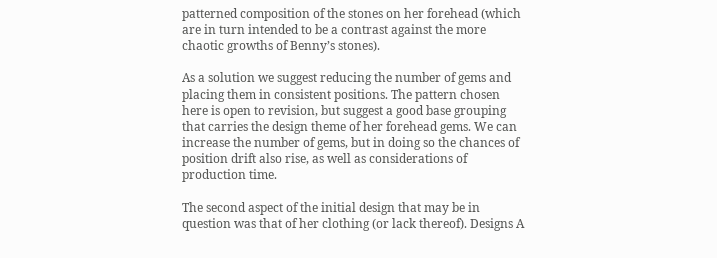patterned composition of the stones on her forehead (which are in turn intended to be a contrast against the more chaotic growths of Benny’s stones).

As a solution we suggest reducing the number of gems and placing them in consistent positions. The pattern chosen here is open to revision, but suggest a good base grouping that carries the design theme of her forehead gems. We can increase the number of gems, but in doing so the chances of position drift also rise, as well as considerations of production time.

The second aspect of the initial design that may be in question was that of her clothing (or lack thereof). Designs A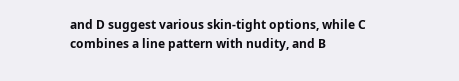and D suggest various skin-tight options, while C combines a line pattern with nudity, and B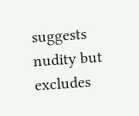suggests nudity but excludes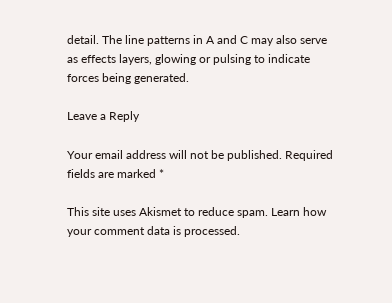detail. The line patterns in A and C may also serve as effects layers, glowing or pulsing to indicate forces being generated.

Leave a Reply

Your email address will not be published. Required fields are marked *

This site uses Akismet to reduce spam. Learn how your comment data is processed.